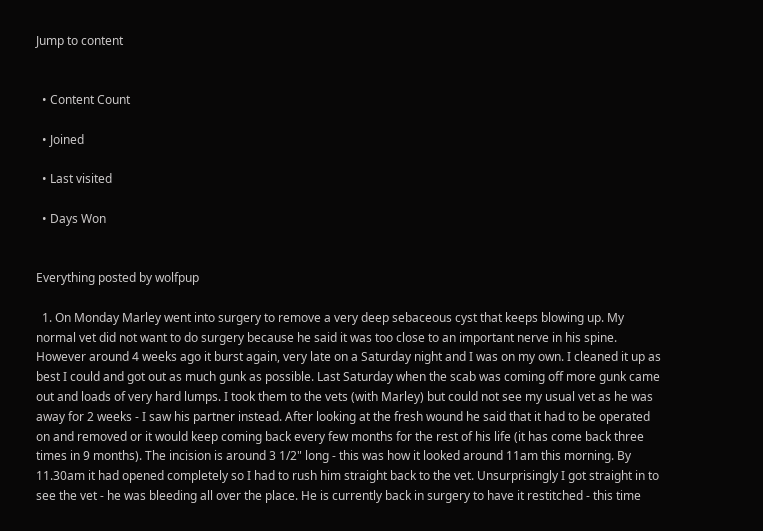Jump to content


  • Content Count

  • Joined

  • Last visited

  • Days Won


Everything posted by wolfpup

  1. On Monday Marley went into surgery to remove a very deep sebaceous cyst that keeps blowing up. My normal vet did not want to do surgery because he said it was too close to an important nerve in his spine. However around 4 weeks ago it burst again, very late on a Saturday night and I was on my own. I cleaned it up as best I could and got out as much gunk as possible. Last Saturday when the scab was coming off more gunk came out and loads of very hard lumps. I took them to the vets (with Marley) but could not see my usual vet as he was away for 2 weeks - I saw his partner instead. After looking at the fresh wound he said that it had to be operated on and removed or it would keep coming back every few months for the rest of his life (it has come back three times in 9 months). The incision is around 3 1/2" long - this was how it looked around 11am this morning. By 11.30am it had opened completely so I had to rush him straight back to the vet. Unsurprisingly I got straight in to see the vet - he was bleeding all over the place. He is currently back in surgery to have it restitched - this time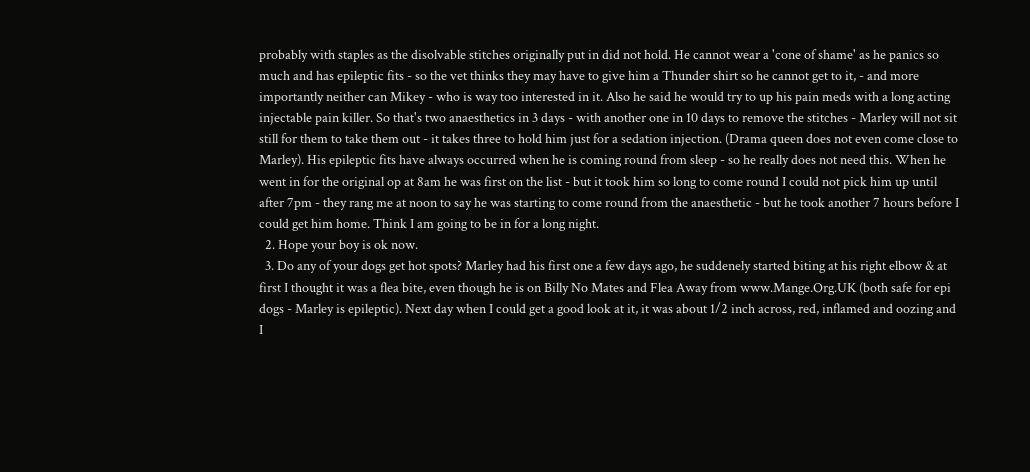probably with staples as the disolvable stitches originally put in did not hold. He cannot wear a 'cone of shame' as he panics so much and has epileptic fits - so the vet thinks they may have to give him a Thunder shirt so he cannot get to it, - and more importantly neither can Mikey - who is way too interested in it. Also he said he would try to up his pain meds with a long acting injectable pain killer. So that's two anaesthetics in 3 days - with another one in 10 days to remove the stitches - Marley will not sit still for them to take them out - it takes three to hold him just for a sedation injection. (Drama queen does not even come close to Marley). His epileptic fits have always occurred when he is coming round from sleep - so he really does not need this. When he went in for the original op at 8am he was first on the list - but it took him so long to come round I could not pick him up until after 7pm - they rang me at noon to say he was starting to come round from the anaesthetic - but he took another 7 hours before I could get him home. Think I am going to be in for a long night.
  2. Hope your boy is ok now.
  3. Do any of your dogs get hot spots? Marley had his first one a few days ago, he suddenely started biting at his right elbow & at first I thought it was a flea bite, even though he is on Billy No Mates and Flea Away from www.Mange.Org.UK (both safe for epi dogs - Marley is epileptic). Next day when I could get a good look at it, it was about 1/2 inch across, red, inflamed and oozing and I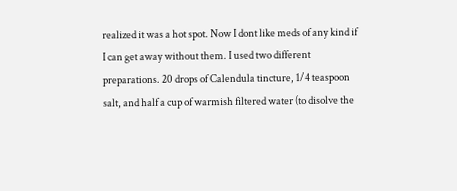realized it was a hot spot. Now I dont like meds of any kind if I can get away without them. I used two different preparations. 20 drops of Calendula tincture, 1/4 teaspoon salt, and half a cup of warmish filtered water (to disolve the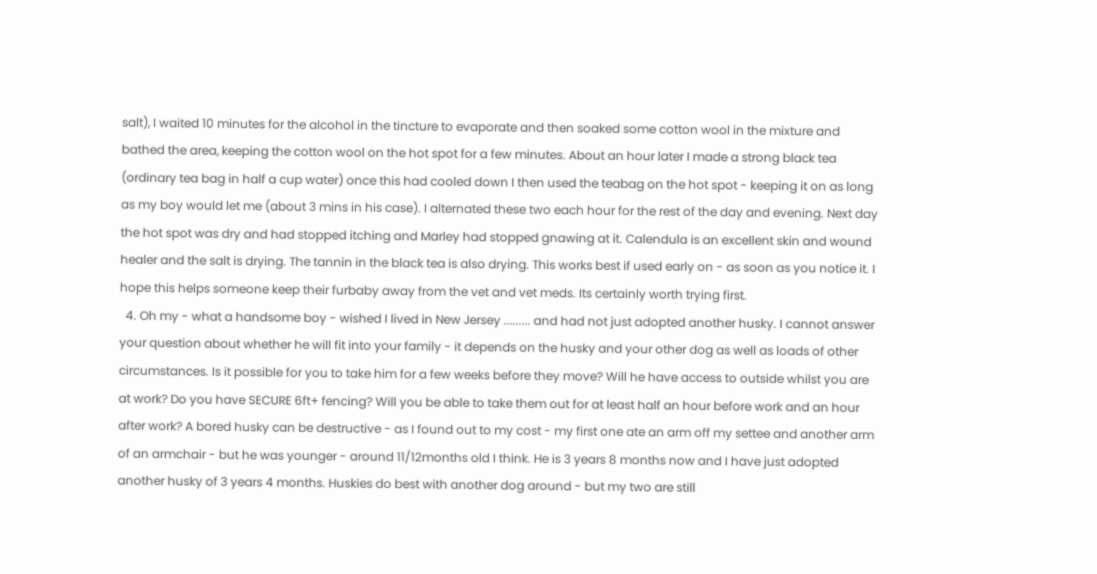salt), I waited 10 minutes for the alcohol in the tincture to evaporate and then soaked some cotton wool in the mixture and bathed the area, keeping the cotton wool on the hot spot for a few minutes. About an hour later I made a strong black tea (ordinary tea bag in half a cup water) once this had cooled down I then used the teabag on the hot spot - keeping it on as long as my boy would let me (about 3 mins in his case). I alternated these two each hour for the rest of the day and evening. Next day the hot spot was dry and had stopped itching and Marley had stopped gnawing at it. Calendula is an excellent skin and wound healer and the salt is drying. The tannin in the black tea is also drying. This works best if used early on - as soon as you notice it. I hope this helps someone keep their furbaby away from the vet and vet meds. Its certainly worth trying first.
  4. Oh my - what a handsome boy - wished I lived in New Jersey ......... and had not just adopted another husky. I cannot answer your question about whether he will fit into your family - it depends on the husky and your other dog as well as loads of other circumstances. Is it possible for you to take him for a few weeks before they move? Will he have access to outside whilst you are at work? Do you have SECURE 6ft+ fencing? Will you be able to take them out for at least half an hour before work and an hour after work? A bored husky can be destructive - as I found out to my cost - my first one ate an arm off my settee and another arm of an armchair - but he was younger - around 11/12months old I think. He is 3 years 8 months now and I have just adopted another husky of 3 years 4 months. Huskies do best with another dog around - but my two are still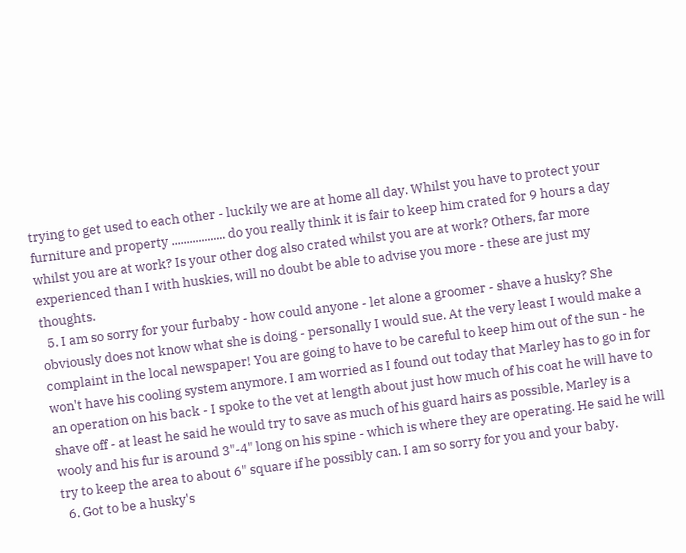trying to get used to each other - luckily we are at home all day. Whilst you have to protect your furniture and property .................. do you really think it is fair to keep him crated for 9 hours a day whilst you are at work? Is your other dog also crated whilst you are at work? Others, far more experienced than I with huskies, will no doubt be able to advise you more - these are just my thoughts.
  5. I am so sorry for your furbaby - how could anyone - let alone a groomer - shave a husky? She obviously does not know what she is doing - personally I would sue. At the very least I would make a complaint in the local newspaper! You are going to have to be careful to keep him out of the sun - he won't have his cooling system anymore. I am worried as I found out today that Marley has to go in for an operation on his back - I spoke to the vet at length about just how much of his coat he will have to shave off - at least he said he would try to save as much of his guard hairs as possible, Marley is a wooly and his fur is around 3"-4" long on his spine - which is where they are operating. He said he will try to keep the area to about 6" square if he possibly can. I am so sorry for you and your baby.
  6. Got to be a husky's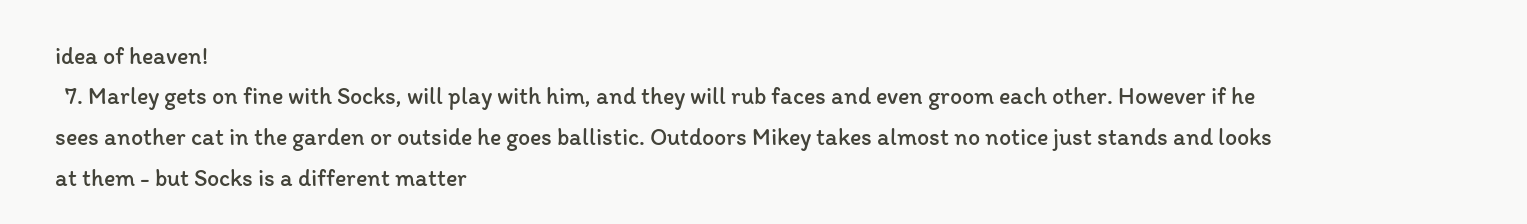idea of heaven!
  7. Marley gets on fine with Socks, will play with him, and they will rub faces and even groom each other. However if he sees another cat in the garden or outside he goes ballistic. Outdoors Mikey takes almost no notice just stands and looks at them - but Socks is a different matter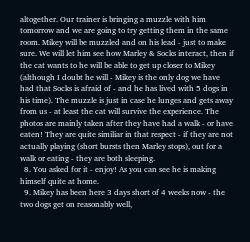altogether. Our trainer is bringing a muzzle with him tomorrow and we are going to try getting them in the same room. Mikey will be muzzled and on his lead - just to make sure. We will let him see how Marley & Socks interact, then if the cat wants to he will be able to get up closer to Mikey (although I doubt he will - Mikey is the only dog we have had that Socks is afraid of - and he has lived with 5 dogs in his time). The muzzle is just in case he lunges and gets away from us - at least the cat will survive the experience. The photos are mainly taken after they have had a walk - or have eaten! They are quite similiar in that respect - if they are not actually playing (short bursts then Marley stops), out for a walk or eating - they are both sleeping.
  8. You asked for it - enjoy! As you can see he is making himself quite at home.
  9. Mikey has been here 3 days short of 4 weeks now - the two dogs get on reasonably well,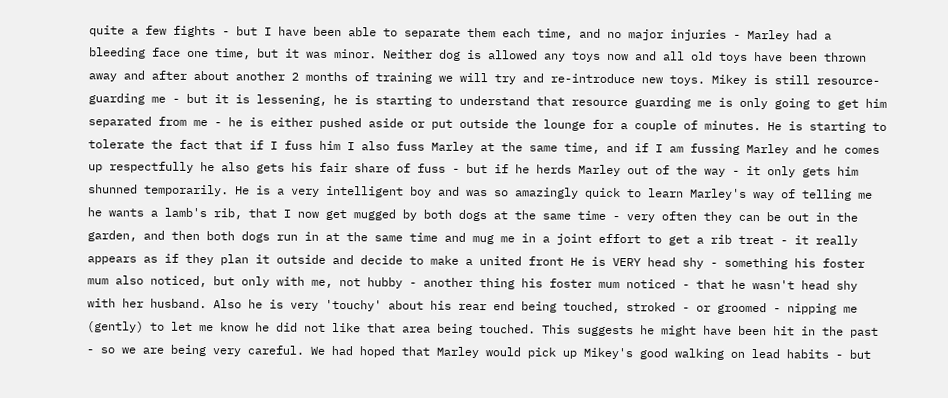quite a few fights - but I have been able to separate them each time, and no major injuries - Marley had a bleeding face one time, but it was minor. Neither dog is allowed any toys now and all old toys have been thrown away and after about another 2 months of training we will try and re-introduce new toys. Mikey is still resource-guarding me - but it is lessening, he is starting to understand that resource guarding me is only going to get him separated from me - he is either pushed aside or put outside the lounge for a couple of minutes. He is starting to tolerate the fact that if I fuss him I also fuss Marley at the same time, and if I am fussing Marley and he comes up respectfully he also gets his fair share of fuss - but if he herds Marley out of the way - it only gets him shunned temporarily. He is a very intelligent boy and was so amazingly quick to learn Marley's way of telling me he wants a lamb's rib, that I now get mugged by both dogs at the same time - very often they can be out in the garden, and then both dogs run in at the same time and mug me in a joint effort to get a rib treat - it really appears as if they plan it outside and decide to make a united front He is VERY head shy - something his foster mum also noticed, but only with me, not hubby - another thing his foster mum noticed - that he wasn't head shy with her husband. Also he is very 'touchy' about his rear end being touched, stroked - or groomed - nipping me (gently) to let me know he did not like that area being touched. This suggests he might have been hit in the past - so we are being very careful. We had hoped that Marley would pick up Mikey's good walking on lead habits - but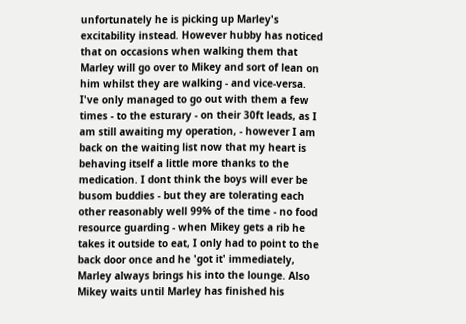unfortunately he is picking up Marley's excitability instead. However hubby has noticed that on occasions when walking them that Marley will go over to Mikey and sort of lean on him whilst they are walking - and vice-versa. I've only managed to go out with them a few times - to the esturary - on their 30ft leads, as I am still awaiting my operation, - however I am back on the waiting list now that my heart is behaving itself a little more thanks to the medication. I dont think the boys will ever be busom buddies - but they are tolerating each other reasonably well 99% of the time - no food resource guarding - when Mikey gets a rib he takes it outside to eat, I only had to point to the back door once and he 'got it' immediately, Marley always brings his into the lounge. Also Mikey waits until Marley has finished his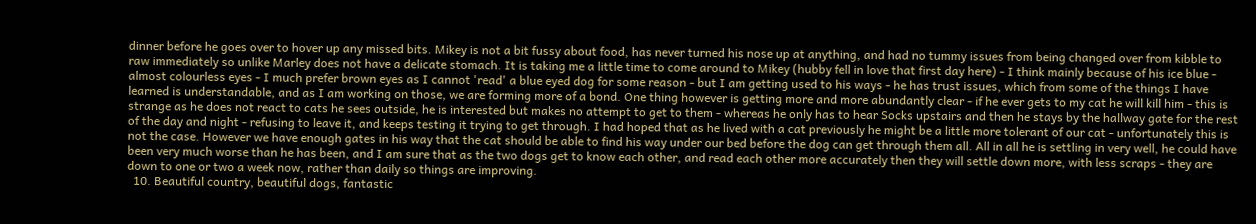dinner before he goes over to hover up any missed bits. Mikey is not a bit fussy about food, has never turned his nose up at anything, and had no tummy issues from being changed over from kibble to raw immediately so unlike Marley does not have a delicate stomach. It is taking me a little time to come around to Mikey (hubby fell in love that first day here) - I think mainly because of his ice blue - almost colourless eyes - I much prefer brown eyes as I cannot 'read' a blue eyed dog for some reason - but I am getting used to his ways - he has trust issues, which from some of the things I have learned is understandable, and as I am working on those, we are forming more of a bond. One thing however is getting more and more abundantly clear - if he ever gets to my cat he will kill him - this is strange as he does not react to cats he sees outside, he is interested but makes no attempt to get to them - whereas he only has to hear Socks upstairs and then he stays by the hallway gate for the rest of the day and night - refusing to leave it, and keeps testing it trying to get through. I had hoped that as he lived with a cat previously he might be a little more tolerant of our cat - unfortunately this is not the case. However we have enough gates in his way that the cat should be able to find his way under our bed before the dog can get through them all. All in all he is settling in very well, he could have been very much worse than he has been, and I am sure that as the two dogs get to know each other, and read each other more accurately then they will settle down more, with less scraps - they are down to one or two a week now, rather than daily so things are improving.
  10. Beautiful country, beautiful dogs, fantastic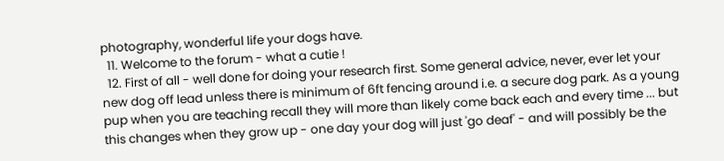photography, wonderful life your dogs have.
  11. Welcome to the forum - what a cutie !
  12. First of all - well done for doing your research first. Some general advice, never, ever let your new dog off lead unless there is minimum of 6ft fencing around i.e. a secure dog park. As a young pup when you are teaching recall they will more than likely come back each and every time ... but this changes when they grow up - one day your dog will just 'go deaf' - and will possibly be the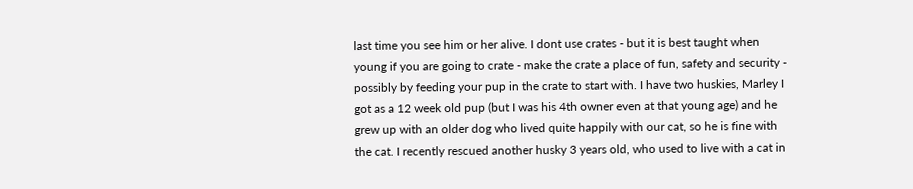last time you see him or her alive. I dont use crates - but it is best taught when young if you are going to crate - make the crate a place of fun, safety and security - possibly by feeding your pup in the crate to start with. I have two huskies, Marley I got as a 12 week old pup (but I was his 4th owner even at that young age) and he grew up with an older dog who lived quite happily with our cat, so he is fine with the cat. I recently rescued another husky 3 years old, who used to live with a cat in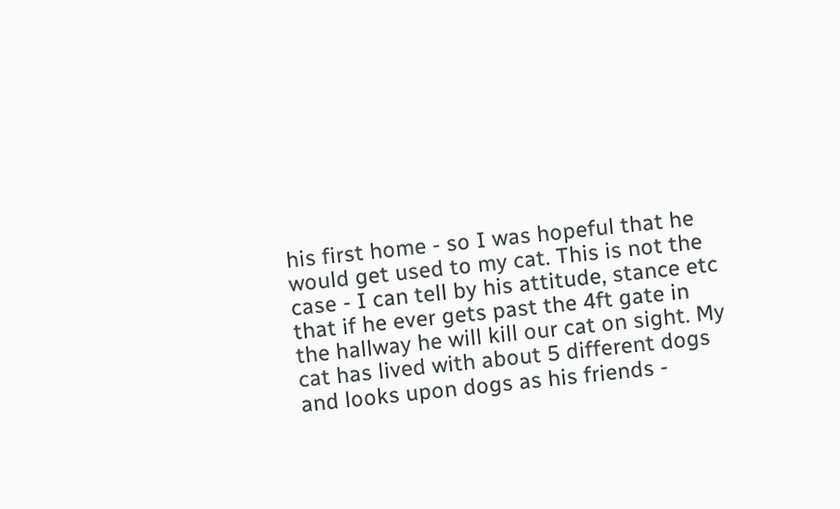his first home - so I was hopeful that he would get used to my cat. This is not the case - I can tell by his attitude, stance etc that if he ever gets past the 4ft gate in the hallway he will kill our cat on sight. My cat has lived with about 5 different dogs and looks upon dogs as his friends -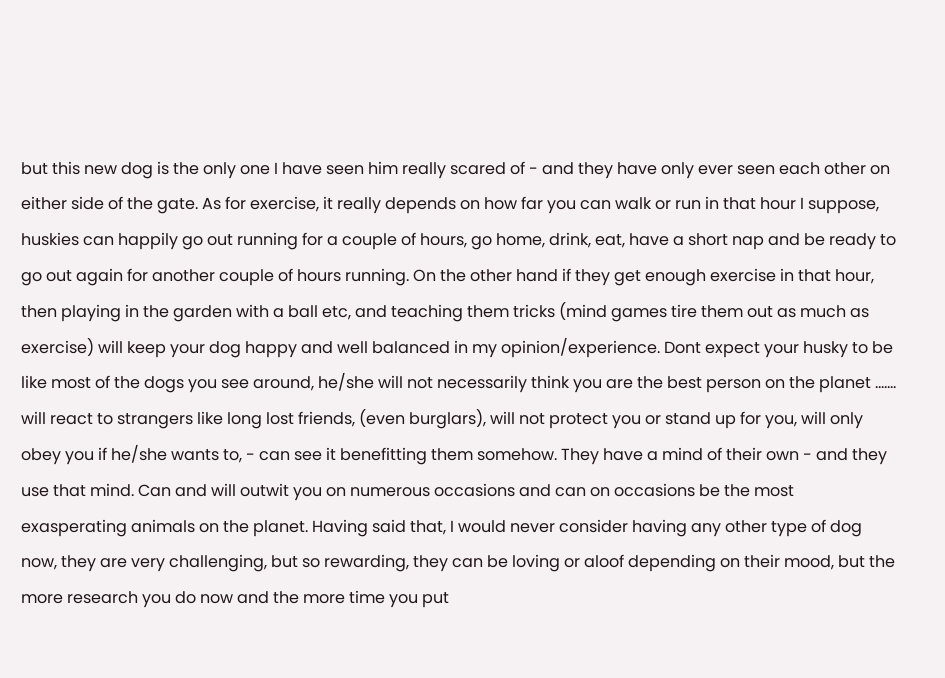but this new dog is the only one I have seen him really scared of - and they have only ever seen each other on either side of the gate. As for exercise, it really depends on how far you can walk or run in that hour I suppose, huskies can happily go out running for a couple of hours, go home, drink, eat, have a short nap and be ready to go out again for another couple of hours running. On the other hand if they get enough exercise in that hour, then playing in the garden with a ball etc, and teaching them tricks (mind games tire them out as much as exercise) will keep your dog happy and well balanced in my opinion/experience. Dont expect your husky to be like most of the dogs you see around, he/she will not necessarily think you are the best person on the planet ....... will react to strangers like long lost friends, (even burglars), will not protect you or stand up for you, will only obey you if he/she wants to, - can see it benefitting them somehow. They have a mind of their own - and they use that mind. Can and will outwit you on numerous occasions and can on occasions be the most exasperating animals on the planet. Having said that, I would never consider having any other type of dog now, they are very challenging, but so rewarding, they can be loving or aloof depending on their mood, but the more research you do now and the more time you put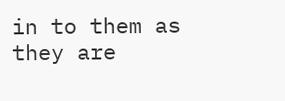in to them as they are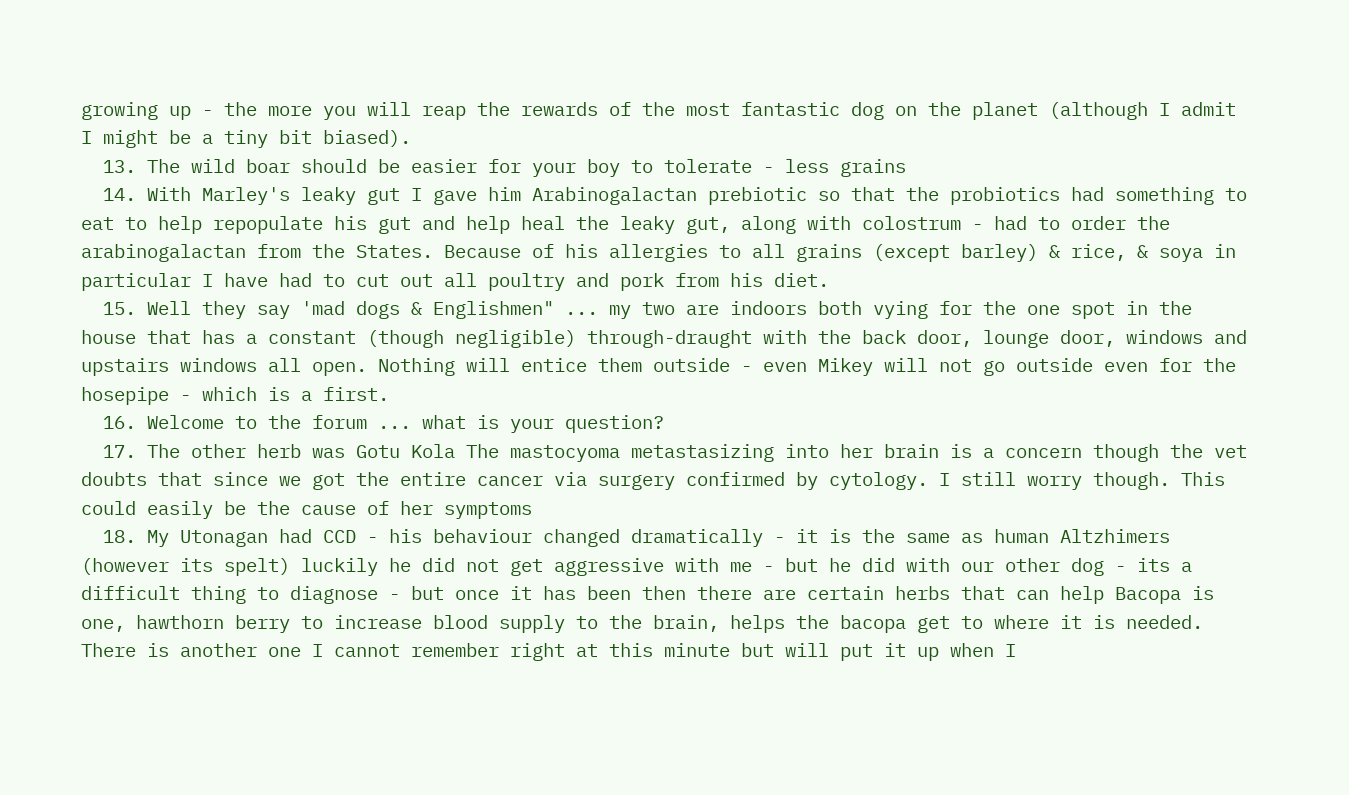growing up - the more you will reap the rewards of the most fantastic dog on the planet (although I admit I might be a tiny bit biased).
  13. The wild boar should be easier for your boy to tolerate - less grains
  14. With Marley's leaky gut I gave him Arabinogalactan prebiotic so that the probiotics had something to eat to help repopulate his gut and help heal the leaky gut, along with colostrum - had to order the arabinogalactan from the States. Because of his allergies to all grains (except barley) & rice, & soya in particular I have had to cut out all poultry and pork from his diet.
  15. Well they say 'mad dogs & Englishmen" ... my two are indoors both vying for the one spot in the house that has a constant (though negligible) through-draught with the back door, lounge door, windows and upstairs windows all open. Nothing will entice them outside - even Mikey will not go outside even for the hosepipe - which is a first.
  16. Welcome to the forum ... what is your question?
  17. The other herb was Gotu Kola The mastocyoma metastasizing into her brain is a concern though the vet doubts that since we got the entire cancer via surgery confirmed by cytology. I still worry though. This could easily be the cause of her symptoms
  18. My Utonagan had CCD - his behaviour changed dramatically - it is the same as human Altzhimers (however its spelt) luckily he did not get aggressive with me - but he did with our other dog - its a difficult thing to diagnose - but once it has been then there are certain herbs that can help Bacopa is one, hawthorn berry to increase blood supply to the brain, helps the bacopa get to where it is needed. There is another one I cannot remember right at this minute but will put it up when I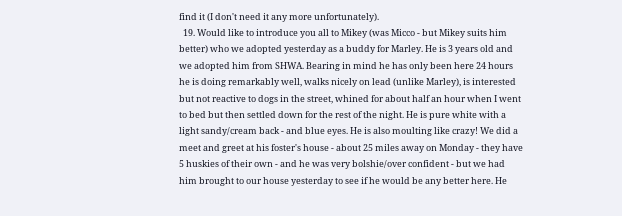find it (I don't need it any more unfortunately).
  19. Would like to introduce you all to Mikey (was Micco - but Mikey suits him better) who we adopted yesterday as a buddy for Marley. He is 3 years old and we adopted him from SHWA. Bearing in mind he has only been here 24 hours he is doing remarkably well, walks nicely on lead (unlike Marley), is interested but not reactive to dogs in the street, whined for about half an hour when I went to bed but then settled down for the rest of the night. He is pure white with a light sandy/cream back - and blue eyes. He is also moulting like crazy! We did a meet and greet at his foster's house - about 25 miles away on Monday - they have 5 huskies of their own - and he was very bolshie/over confident - but we had him brought to our house yesterday to see if he would be any better here. He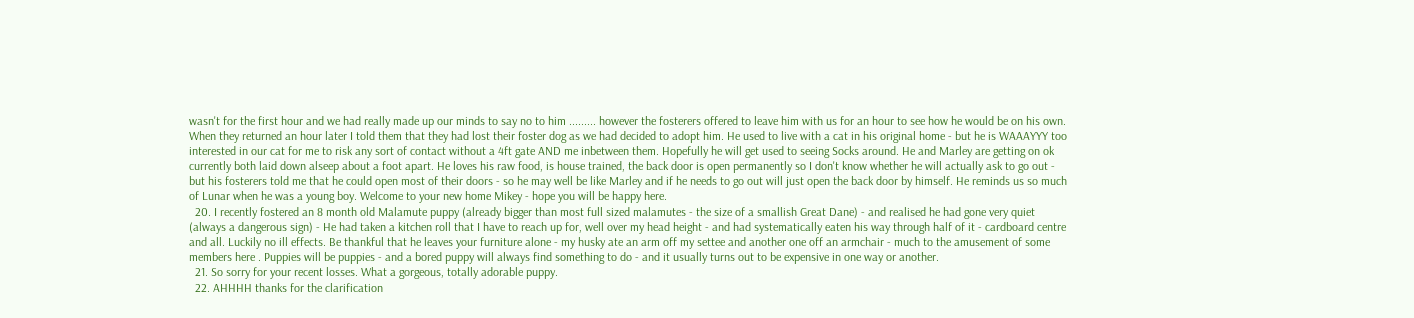wasn't for the first hour and we had really made up our minds to say no to him ......... however the fosterers offered to leave him with us for an hour to see how he would be on his own. When they returned an hour later I told them that they had lost their foster dog as we had decided to adopt him. He used to live with a cat in his original home - but he is WAAAYYY too interested in our cat for me to risk any sort of contact without a 4ft gate AND me inbetween them. Hopefully he will get used to seeing Socks around. He and Marley are getting on ok currently both laid down alseep about a foot apart. He loves his raw food, is house trained, the back door is open permanently so I don't know whether he will actually ask to go out - but his fosterers told me that he could open most of their doors - so he may well be like Marley and if he needs to go out will just open the back door by himself. He reminds us so much of Lunar when he was a young boy. Welcome to your new home Mikey - hope you will be happy here.
  20. I recently fostered an 8 month old Malamute puppy (already bigger than most full sized malamutes - the size of a smallish Great Dane) - and realised he had gone very quiet (always a dangerous sign) - He had taken a kitchen roll that I have to reach up for, well over my head height - and had systematically eaten his way through half of it - cardboard centre and all. Luckily no ill effects. Be thankful that he leaves your furniture alone - my husky ate an arm off my settee and another one off an armchair - much to the amusement of some members here . Puppies will be puppies - and a bored puppy will always find something to do - and it usually turns out to be expensive in one way or another.
  21. So sorry for your recent losses. What a gorgeous, totally adorable puppy.
  22. AHHHH thanks for the clarification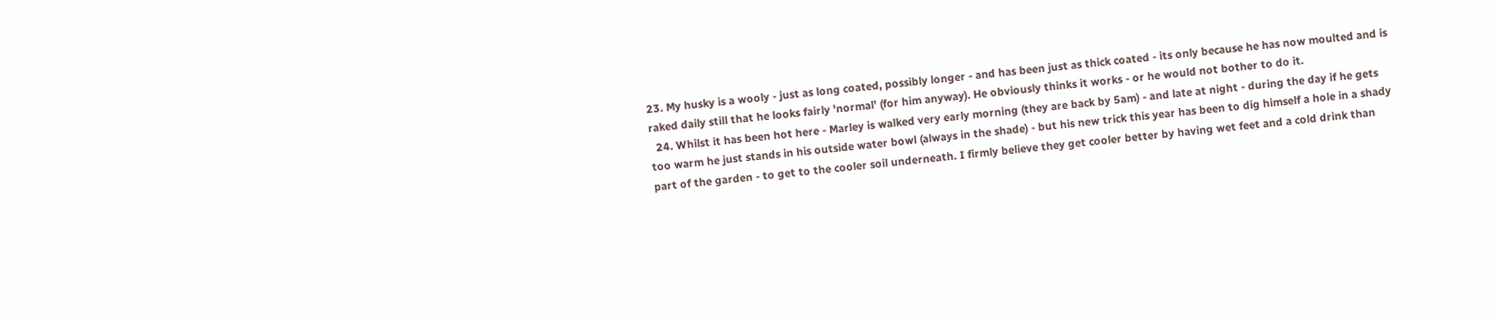23. My husky is a wooly - just as long coated, possibly longer - and has been just as thick coated - its only because he has now moulted and is raked daily still that he looks fairly 'normal' (for him anyway). He obviously thinks it works - or he would not bother to do it.
  24. Whilst it has been hot here - Marley is walked very early morning (they are back by 5am) - and late at night - during the day if he gets too warm he just stands in his outside water bowl (always in the shade) - but his new trick this year has been to dig himself a hole in a shady part of the garden - to get to the cooler soil underneath. I firmly believe they get cooler better by having wet feet and a cold drink than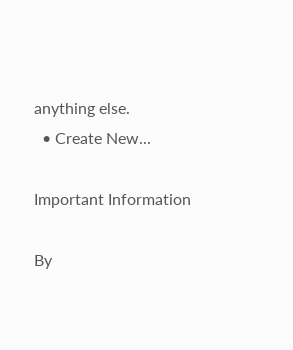anything else.
  • Create New...

Important Information

By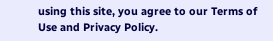using this site, you agree to our Terms of Use and Privacy Policy.